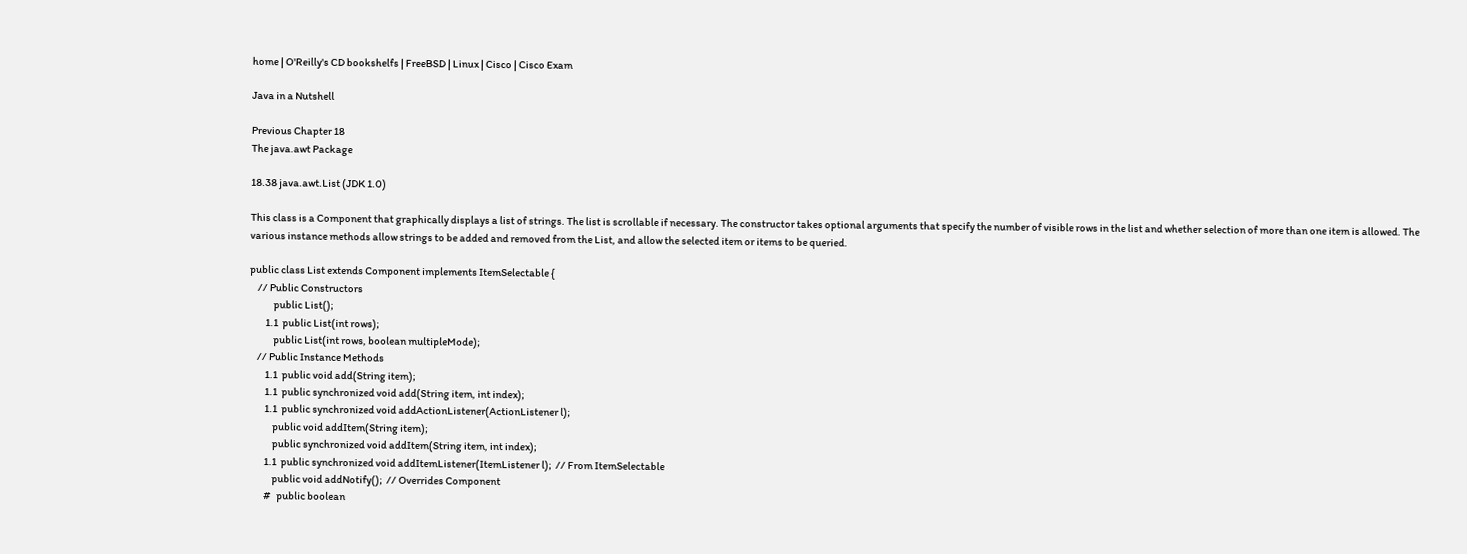home | O'Reilly's CD bookshelfs | FreeBSD | Linux | Cisco | Cisco Exam

Java in a Nutshell

Previous Chapter 18
The java.awt Package

18.38 java.awt.List (JDK 1.0)

This class is a Component that graphically displays a list of strings. The list is scrollable if necessary. The constructor takes optional arguments that specify the number of visible rows in the list and whether selection of more than one item is allowed. The various instance methods allow strings to be added and removed from the List, and allow the selected item or items to be queried.

public class List extends Component implements ItemSelectable {
    // Public Constructors
            public List();
        1.1  public List(int rows);
            public List(int rows, boolean multipleMode);
    // Public Instance Methods
        1.1  public void add(String item);
        1.1  public synchronized void add(String item, int index);
        1.1  public synchronized void addActionListener(ActionListener l);
            public void addItem(String item);
            public synchronized void addItem(String item, int index);
        1.1  public synchronized void addItemListener(ItemListener l);  // From ItemSelectable
            public void addNotify();  // Overrides Component
        #   public boolean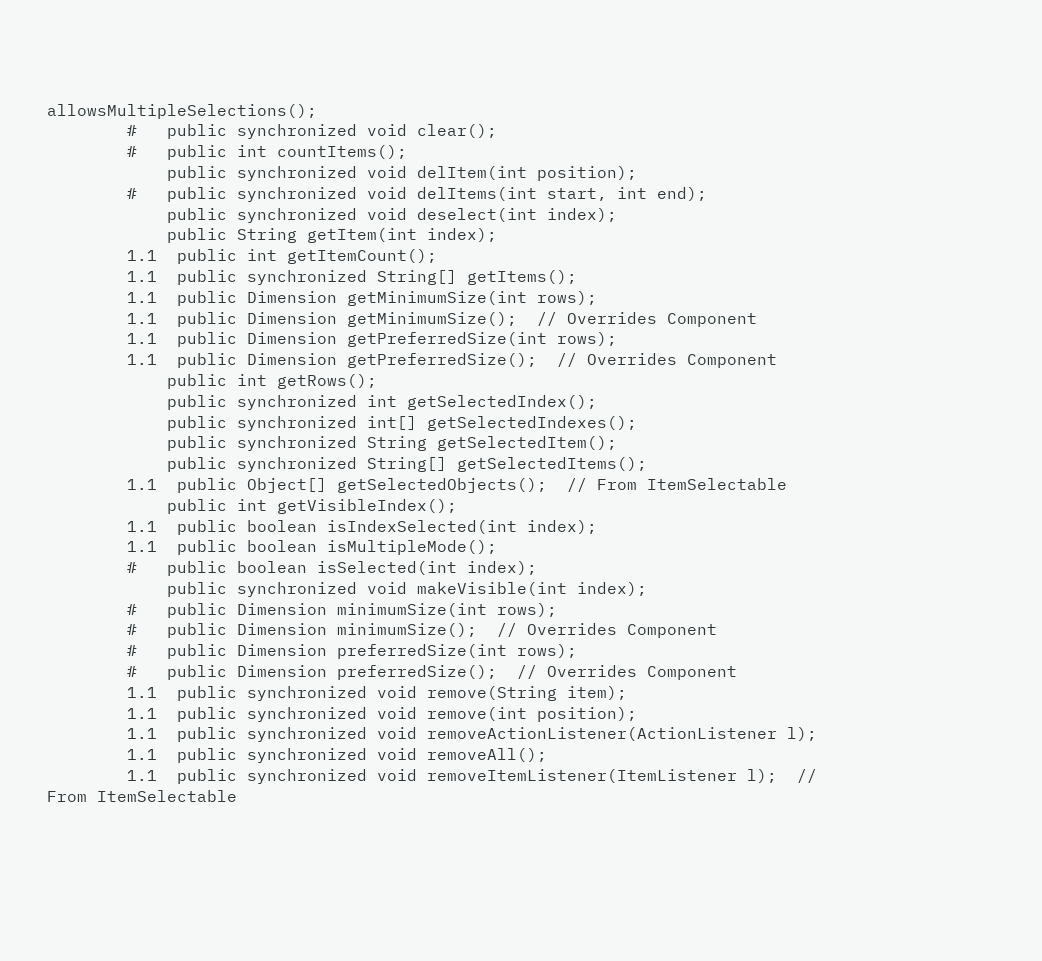allowsMultipleSelections();
        #   public synchronized void clear();
        #   public int countItems();
            public synchronized void delItem(int position);
        #   public synchronized void delItems(int start, int end);
            public synchronized void deselect(int index);
            public String getItem(int index);
        1.1  public int getItemCount();
        1.1  public synchronized String[] getItems();
        1.1  public Dimension getMinimumSize(int rows);
        1.1  public Dimension getMinimumSize();  // Overrides Component
        1.1  public Dimension getPreferredSize(int rows);
        1.1  public Dimension getPreferredSize();  // Overrides Component
            public int getRows();
            public synchronized int getSelectedIndex();
            public synchronized int[] getSelectedIndexes();
            public synchronized String getSelectedItem();
            public synchronized String[] getSelectedItems();
        1.1  public Object[] getSelectedObjects();  // From ItemSelectable
            public int getVisibleIndex();
        1.1  public boolean isIndexSelected(int index);
        1.1  public boolean isMultipleMode();
        #   public boolean isSelected(int index);
            public synchronized void makeVisible(int index);
        #   public Dimension minimumSize(int rows);
        #   public Dimension minimumSize();  // Overrides Component
        #   public Dimension preferredSize(int rows);
        #   public Dimension preferredSize();  // Overrides Component
        1.1  public synchronized void remove(String item);
        1.1  public synchronized void remove(int position);
        1.1  public synchronized void removeActionListener(ActionListener l);
        1.1  public synchronized void removeAll();
        1.1  public synchronized void removeItemListener(ItemListener l);  // From ItemSelectable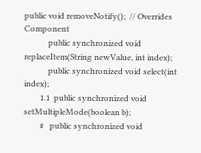public void removeNotify();  // Overrides Component
            public synchronized void replaceItem(String newValue, int index);
            public synchronized void select(int index);
        1.1  public synchronized void setMultipleMode(boolean b);
        #   public synchronized void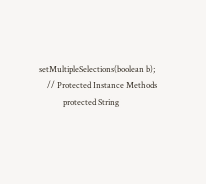setMultipleSelections(boolean b);
    // Protected Instance Methods
            protected String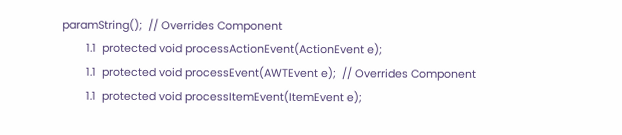paramString();  // Overrides Component
        1.1  protected void processActionEvent(ActionEvent e);
        1.1  protected void processEvent(AWTEvent e);  // Overrides Component
        1.1  protected void processItemEvent(ItemEvent e);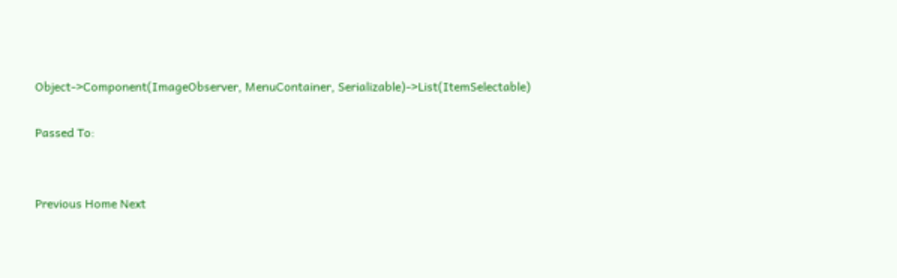Object->Component(ImageObserver, MenuContainer, Serializable)->List(ItemSelectable)

Passed To:


Previous Home Next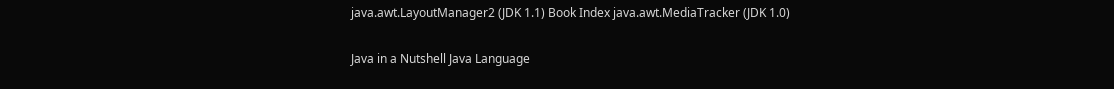java.awt.LayoutManager2 (JDK 1.1) Book Index java.awt.MediaTracker (JDK 1.0)

Java in a Nutshell Java Language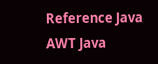Reference Java AWT Java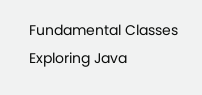Fundamental Classes Exploring Java